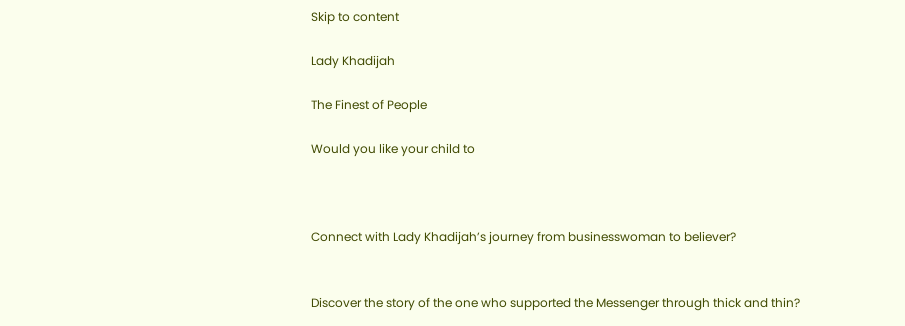Skip to content

Lady Khadijah

The Finest of People

Would you like your child to



Connect with Lady Khadijah’s journey from businesswoman to believer?


Discover the story of the one who supported the Messenger through thick and thin?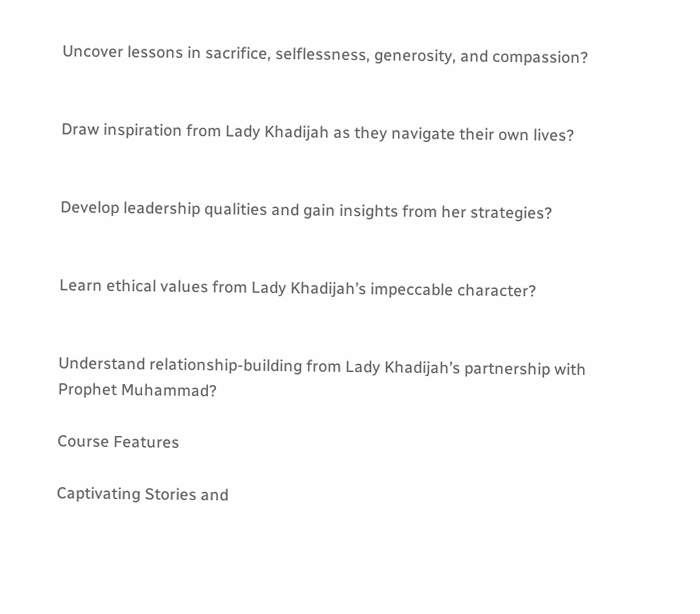Uncover lessons in sacrifice, selflessness, generosity, and compassion?


Draw inspiration from Lady Khadijah as they navigate their own lives?


Develop leadership qualities and gain insights from her strategies?


Learn ethical values from Lady Khadijah’s impeccable character?


Understand relationship-building from Lady Khadijah’s partnership with Prophet Muhammad?

Course Features

Captivating Stories and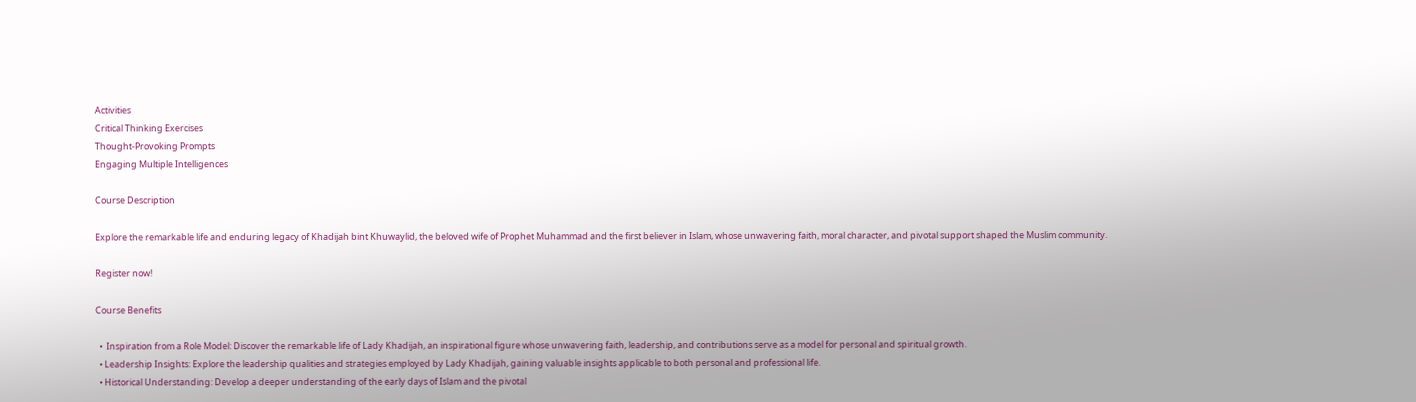Activities
Critical Thinking Exercises
Thought-Provoking Prompts
Engaging Multiple Intelligences

Course Description

Explore the remarkable life and enduring legacy of Khadijah bint Khuwaylid, the beloved wife of Prophet Muhammad and the first believer in Islam, whose unwavering faith, moral character, and pivotal support shaped the Muslim community.

Register now!

Course Benefits

  •  Inspiration from a Role Model: Discover the remarkable life of Lady Khadijah, an inspirational figure whose unwavering faith, leadership, and contributions serve as a model for personal and spiritual growth.
  • Leadership Insights: Explore the leadership qualities and strategies employed by Lady Khadijah, gaining valuable insights applicable to both personal and professional life.
  • Historical Understanding: Develop a deeper understanding of the early days of Islam and the pivotal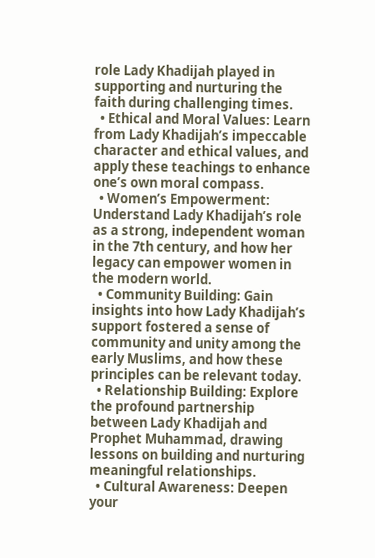role Lady Khadijah played in supporting and nurturing the faith during challenging times.
  • Ethical and Moral Values: Learn from Lady Khadijah’s impeccable character and ethical values, and apply these teachings to enhance one’s own moral compass.
  • Women’s Empowerment: Understand Lady Khadijah’s role as a strong, independent woman in the 7th century, and how her legacy can empower women in the modern world.
  • Community Building: Gain insights into how Lady Khadijah’s support fostered a sense of community and unity among the early Muslims, and how these principles can be relevant today.
  • Relationship Building: Explore the profound partnership between Lady Khadijah and Prophet Muhammad, drawing lessons on building and nurturing meaningful relationships.
  • Cultural Awareness: Deepen your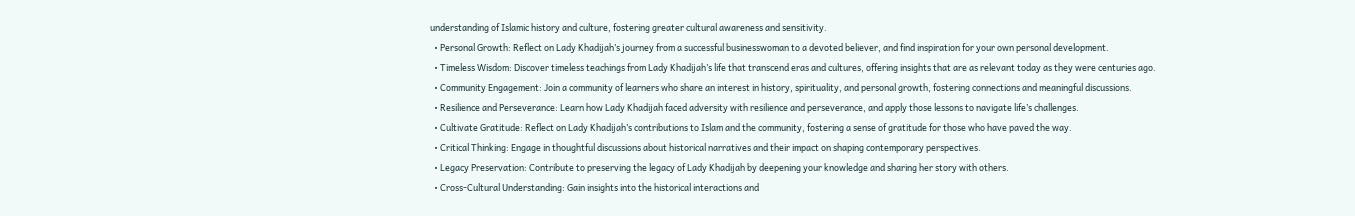understanding of Islamic history and culture, fostering greater cultural awareness and sensitivity.
  • Personal Growth: Reflect on Lady Khadijah’s journey from a successful businesswoman to a devoted believer, and find inspiration for your own personal development.
  • Timeless Wisdom: Discover timeless teachings from Lady Khadijah’s life that transcend eras and cultures, offering insights that are as relevant today as they were centuries ago.
  • Community Engagement: Join a community of learners who share an interest in history, spirituality, and personal growth, fostering connections and meaningful discussions.
  • Resilience and Perseverance: Learn how Lady Khadijah faced adversity with resilience and perseverance, and apply those lessons to navigate life’s challenges.
  • Cultivate Gratitude: Reflect on Lady Khadijah’s contributions to Islam and the community, fostering a sense of gratitude for those who have paved the way.
  • Critical Thinking: Engage in thoughtful discussions about historical narratives and their impact on shaping contemporary perspectives.
  • Legacy Preservation: Contribute to preserving the legacy of Lady Khadijah by deepening your knowledge and sharing her story with others.
  • Cross-Cultural Understanding: Gain insights into the historical interactions and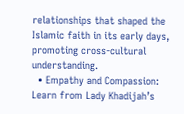relationships that shaped the Islamic faith in its early days, promoting cross-cultural understanding.
  • Empathy and Compassion: Learn from Lady Khadijah’s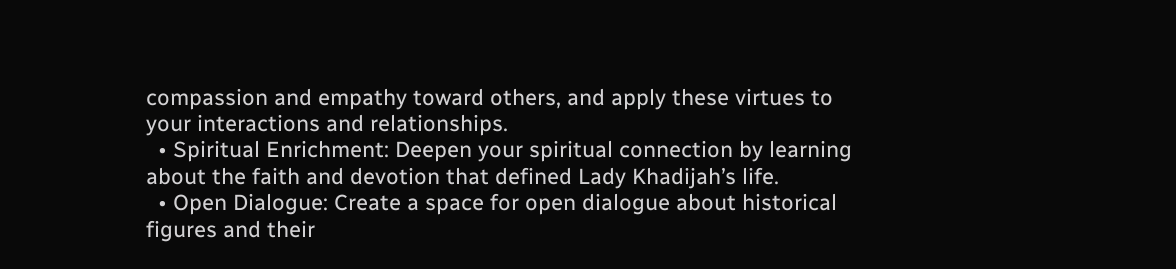compassion and empathy toward others, and apply these virtues to your interactions and relationships.
  • Spiritual Enrichment: Deepen your spiritual connection by learning about the faith and devotion that defined Lady Khadijah’s life.
  • Open Dialogue: Create a space for open dialogue about historical figures and their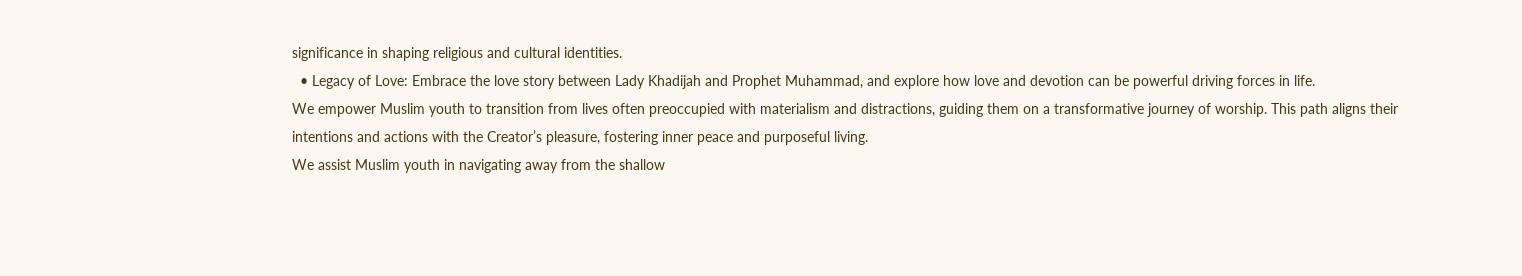significance in shaping religious and cultural identities.
  • Legacy of Love: Embrace the love story between Lady Khadijah and Prophet Muhammad, and explore how love and devotion can be powerful driving forces in life.
We empower Muslim youth to transition from lives often preoccupied with materialism and distractions, guiding them on a transformative journey of worship. This path aligns their intentions and actions with the Creator’s pleasure, fostering inner peace and purposeful living.
We assist Muslim youth in navigating away from the shallow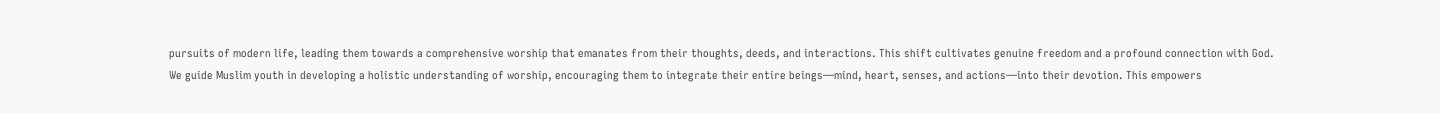pursuits of modern life, leading them towards a comprehensive worship that emanates from their thoughts, deeds, and interactions. This shift cultivates genuine freedom and a profound connection with God.
We guide Muslim youth in developing a holistic understanding of worship, encouraging them to integrate their entire beings—mind, heart, senses, and actions—into their devotion. This empowers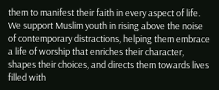them to manifest their faith in every aspect of life.
We support Muslim youth in rising above the noise of contemporary distractions, helping them embrace a life of worship that enriches their character, shapes their choices, and directs them towards lives filled with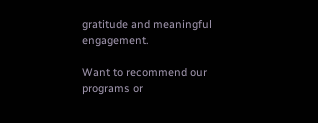gratitude and meaningful engagement.

Want to recommend our programs or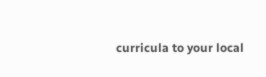curricula to your local